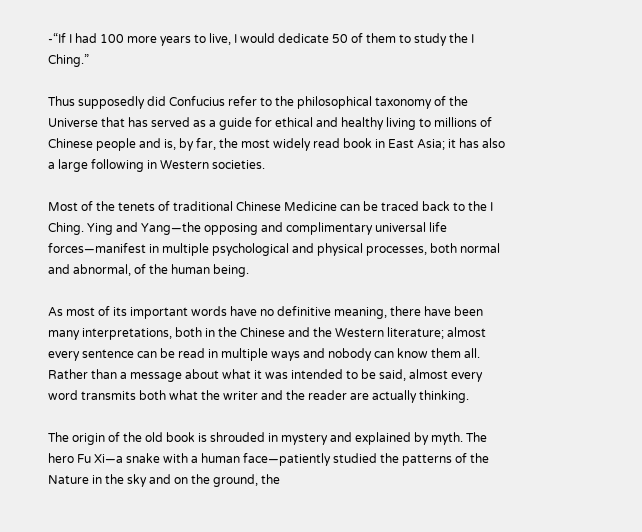-“If I had 100 more years to live, I would dedicate 50 of them to study the I Ching.”

Thus supposedly did Confucius refer to the philosophical taxonomy of the Universe that has served as a guide for ethical and healthy living to millions of Chinese people and is, by far, the most widely read book in East Asia; it has also a large following in Western societies.

Most of the tenets of traditional Chinese Medicine can be traced back to the I Ching. Ying and Yang—the opposing and complimentary universal life forces—manifest in multiple psychological and physical processes, both normal and abnormal, of the human being.

As most of its important words have no definitive meaning, there have been many interpretations, both in the Chinese and the Western literature; almost every sentence can be read in multiple ways and nobody can know them all. Rather than a message about what it was intended to be said, almost every word transmits both what the writer and the reader are actually thinking.

The origin of the old book is shrouded in mystery and explained by myth. The hero Fu Xi—a snake with a human face—patiently studied the patterns of the Nature in the sky and on the ground, the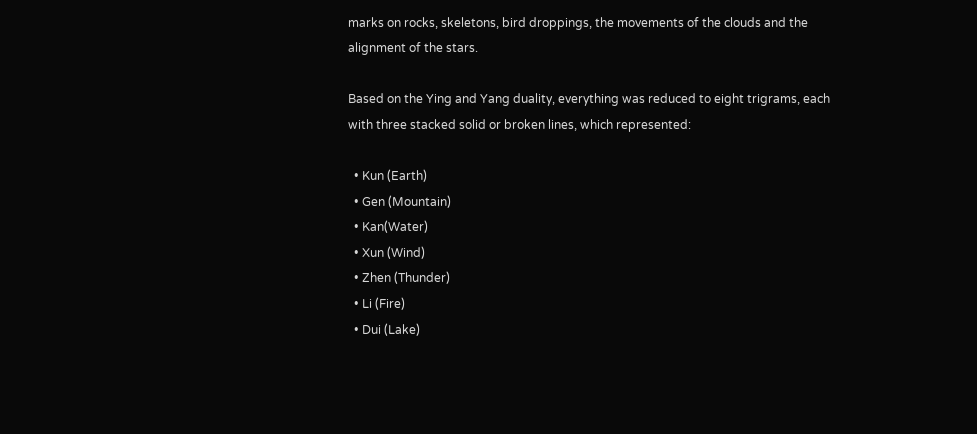marks on rocks, skeletons, bird droppings, the movements of the clouds and the alignment of the stars.

Based on the Ying and Yang duality, everything was reduced to eight trigrams, each with three stacked solid or broken lines, which represented:

  • Kun (Earth)
  • Gen (Mountain)
  • Kan(Water)
  • Xun (Wind)
  • Zhen (Thunder)
  • Li (Fire)
  • Dui (Lake)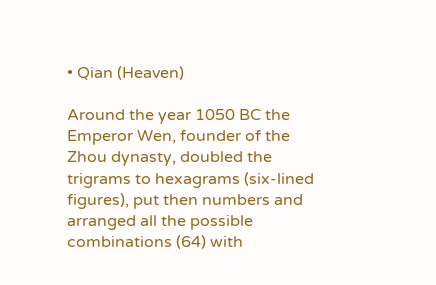• Qian (Heaven)

Around the year 1050 BC the Emperor Wen, founder of the Zhou dynasty, doubled the trigrams to hexagrams (six-lined figures), put then numbers and arranged all the possible combinations (64) with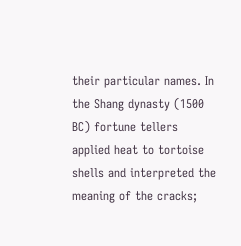their particular names. In the Shang dynasty (1500 BC) fortune tellers applied heat to tortoise shells and interpreted the meaning of the cracks;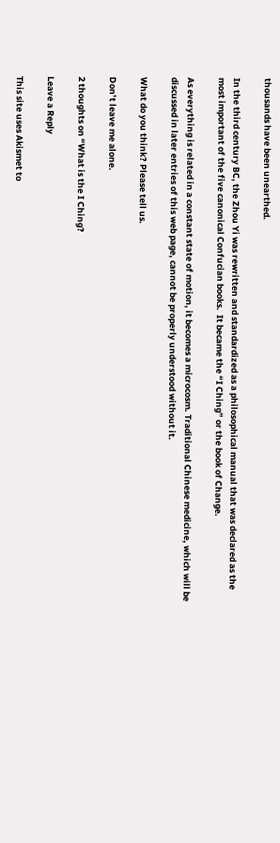thousands have been unearthed.

In the third century BC, the Zhou Yi was rewritten and standardized as a philosophical manual that was declared as the most important of the five canonical Confucian books.  It became the “I Ching” or the book of Change.

As everything is related in a constant state of motion, it becomes a microcosm. Traditional Chinese medicine, which will be discussed in later entries of this web page, cannot be properly understood without it.

What do you think? Please tell us.

Don’t leave me alone.

2 thoughts on “What is the I Ching?

Leave a Reply

This site uses Akismet to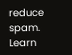reduce spam. Learn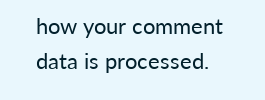how your comment data is processed.